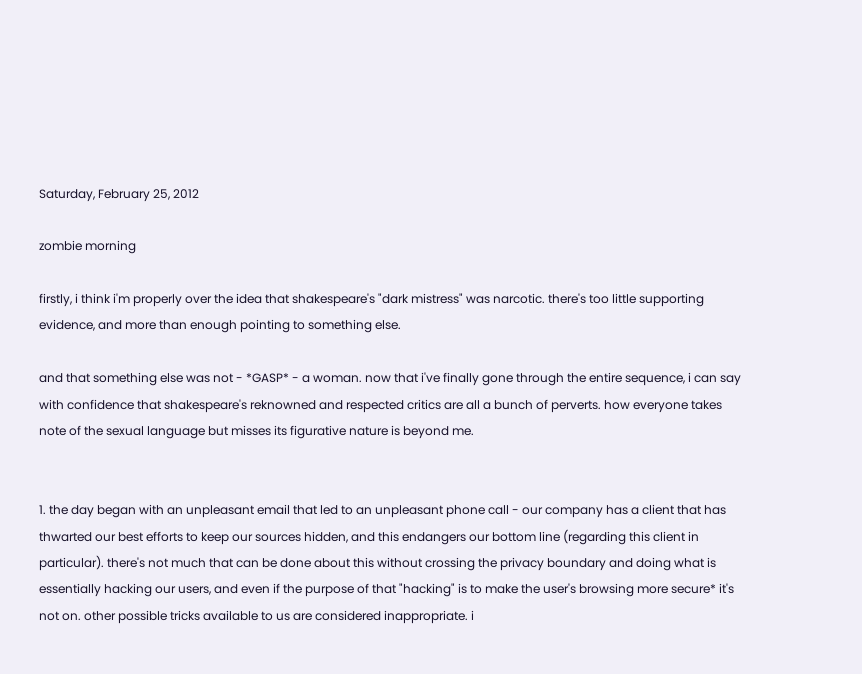Saturday, February 25, 2012

zombie morning

firstly, i think i'm properly over the idea that shakespeare's "dark mistress" was narcotic. there's too little supporting evidence, and more than enough pointing to something else.

and that something else was not - *GASP* - a woman. now that i've finally gone through the entire sequence, i can say with confidence that shakespeare's reknowned and respected critics are all a bunch of perverts. how everyone takes note of the sexual language but misses its figurative nature is beyond me.


1. the day began with an unpleasant email that led to an unpleasant phone call - our company has a client that has thwarted our best efforts to keep our sources hidden, and this endangers our bottom line (regarding this client in particular). there's not much that can be done about this without crossing the privacy boundary and doing what is essentially hacking our users, and even if the purpose of that "hacking" is to make the user's browsing more secure* it's not on. other possible tricks available to us are considered inappropriate. i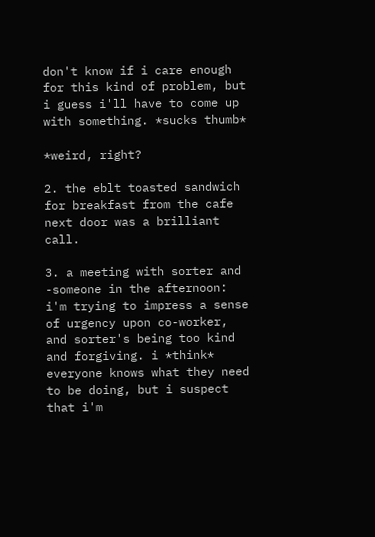don't know if i care enough for this kind of problem, but i guess i'll have to come up with something. *sucks thumb*

*weird, right?

2. the eblt toasted sandwich for breakfast from the cafe next door was a brilliant call.

3. a meeting with sorter and -someone in the afternoon: i'm trying to impress a sense of urgency upon co-worker, and sorter's being too kind and forgiving. i *think* everyone knows what they need to be doing, but i suspect that i'm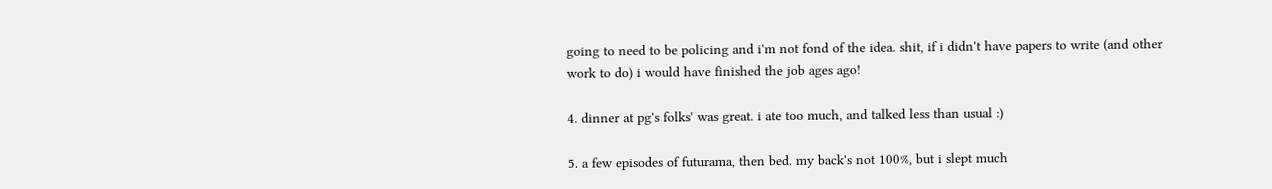going to need to be policing and i'm not fond of the idea. shit, if i didn't have papers to write (and other work to do) i would have finished the job ages ago!

4. dinner at pg's folks' was great. i ate too much, and talked less than usual :)

5. a few episodes of futurama, then bed. my back's not 100%, but i slept much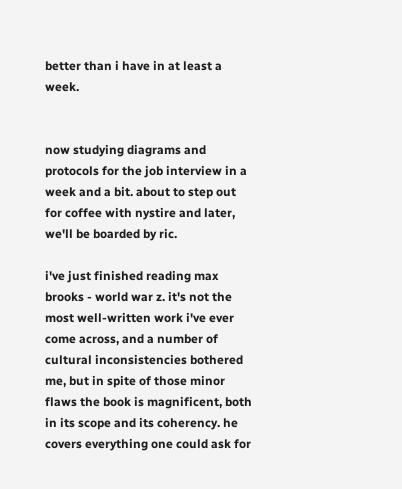better than i have in at least a week.


now studying diagrams and protocols for the job interview in a week and a bit. about to step out for coffee with nystire and later, we'll be boarded by ric.

i've just finished reading max brooks - world war z. it's not the most well-written work i've ever come across, and a number of cultural inconsistencies bothered me, but in spite of those minor flaws the book is magnificent, both in its scope and its coherency. he covers everything one could ask for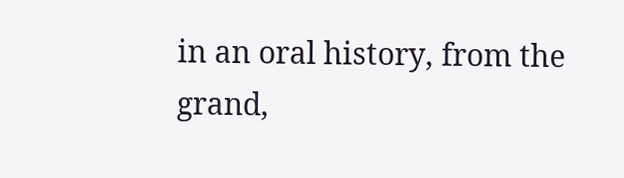in an oral history, from the grand,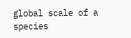global scale of a species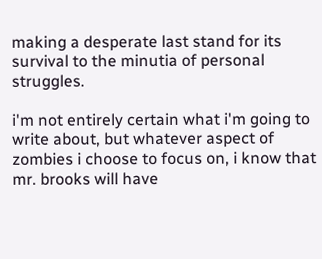making a desperate last stand for its survival to the minutia of personal struggles.

i'm not entirely certain what i'm going to write about, but whatever aspect of zombies i choose to focus on, i know that mr. brooks will have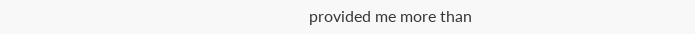provided me more than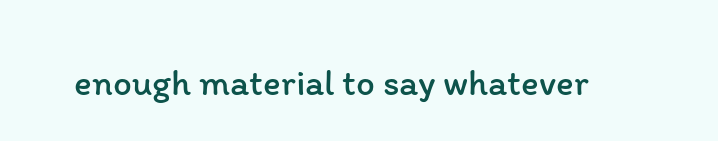enough material to say whatever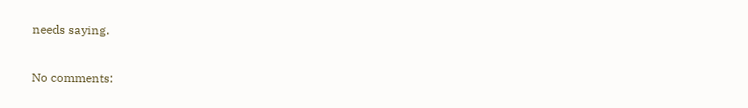needs saying.

No comments: